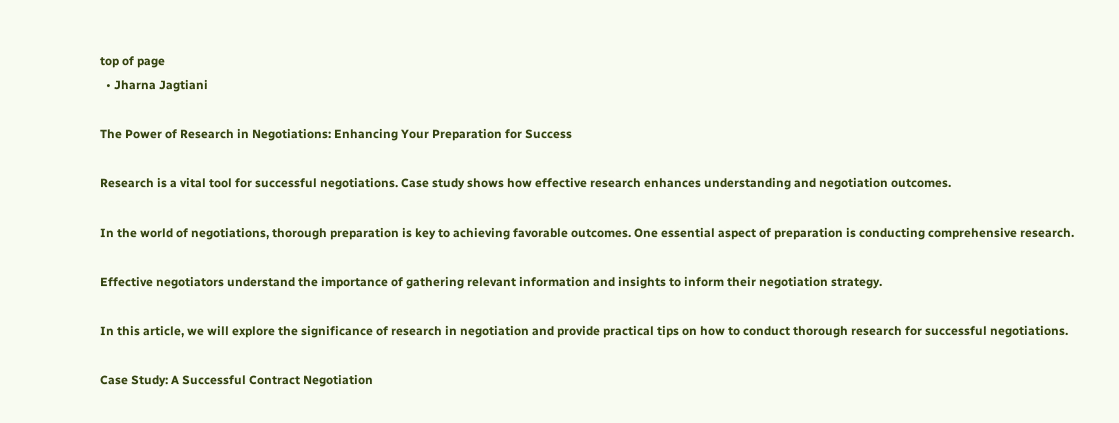top of page
  • Jharna Jagtiani

The Power of Research in Negotiations: Enhancing Your Preparation for Success

Research is a vital tool for successful negotiations. Case study shows how effective research enhances understanding and negotiation outcomes.

In the world of negotiations, thorough preparation is key to achieving favorable outcomes. One essential aspect of preparation is conducting comprehensive research.

Effective negotiators understand the importance of gathering relevant information and insights to inform their negotiation strategy.

In this article, we will explore the significance of research in negotiation and provide practical tips on how to conduct thorough research for successful negotiations.

Case Study: A Successful Contract Negotiation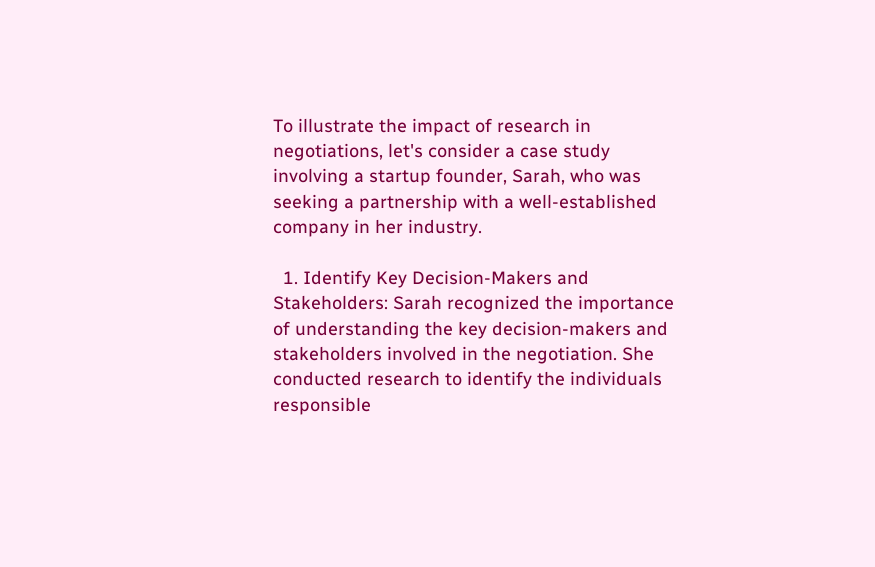To illustrate the impact of research in negotiations, let's consider a case study involving a startup founder, Sarah, who was seeking a partnership with a well-established company in her industry.

  1. Identify Key Decision-Makers and Stakeholders: Sarah recognized the importance of understanding the key decision-makers and stakeholders involved in the negotiation. She conducted research to identify the individuals responsible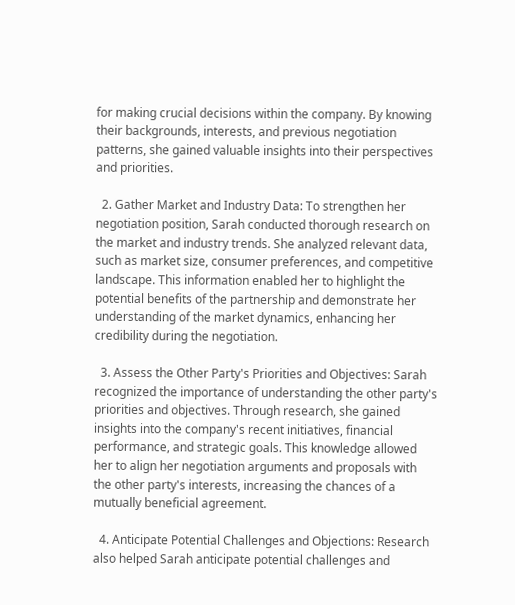for making crucial decisions within the company. By knowing their backgrounds, interests, and previous negotiation patterns, she gained valuable insights into their perspectives and priorities.

  2. Gather Market and Industry Data: To strengthen her negotiation position, Sarah conducted thorough research on the market and industry trends. She analyzed relevant data, such as market size, consumer preferences, and competitive landscape. This information enabled her to highlight the potential benefits of the partnership and demonstrate her understanding of the market dynamics, enhancing her credibility during the negotiation.

  3. Assess the Other Party's Priorities and Objectives: Sarah recognized the importance of understanding the other party's priorities and objectives. Through research, she gained insights into the company's recent initiatives, financial performance, and strategic goals. This knowledge allowed her to align her negotiation arguments and proposals with the other party's interests, increasing the chances of a mutually beneficial agreement.

  4. Anticipate Potential Challenges and Objections: Research also helped Sarah anticipate potential challenges and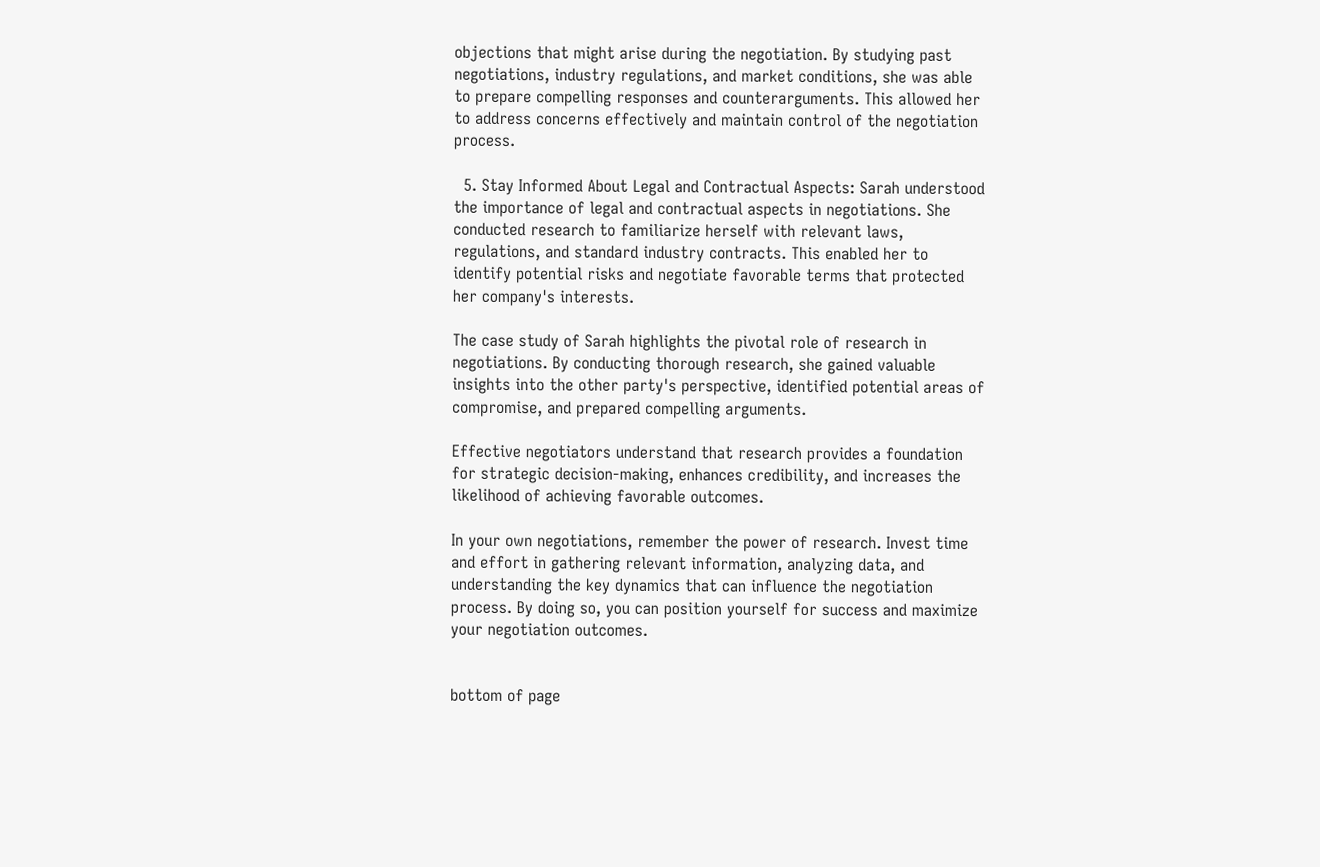objections that might arise during the negotiation. By studying past negotiations, industry regulations, and market conditions, she was able to prepare compelling responses and counterarguments. This allowed her to address concerns effectively and maintain control of the negotiation process.

  5. Stay Informed About Legal and Contractual Aspects: Sarah understood the importance of legal and contractual aspects in negotiations. She conducted research to familiarize herself with relevant laws, regulations, and standard industry contracts. This enabled her to identify potential risks and negotiate favorable terms that protected her company's interests.

The case study of Sarah highlights the pivotal role of research in negotiations. By conducting thorough research, she gained valuable insights into the other party's perspective, identified potential areas of compromise, and prepared compelling arguments.

Effective negotiators understand that research provides a foundation for strategic decision-making, enhances credibility, and increases the likelihood of achieving favorable outcomes.

In your own negotiations, remember the power of research. Invest time and effort in gathering relevant information, analyzing data, and understanding the key dynamics that can influence the negotiation process. By doing so, you can position yourself for success and maximize your negotiation outcomes.


bottom of page